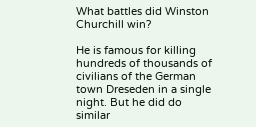What battles did Winston Churchill win?

He is famous for killing hundreds of thousands of civilians of the German town Dreseden in a single night. But he did do similar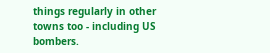things regularly in other towns too - including US bombers.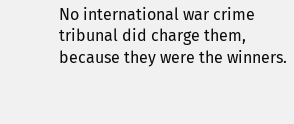No international war crime tribunal did charge them, because they were the winners.